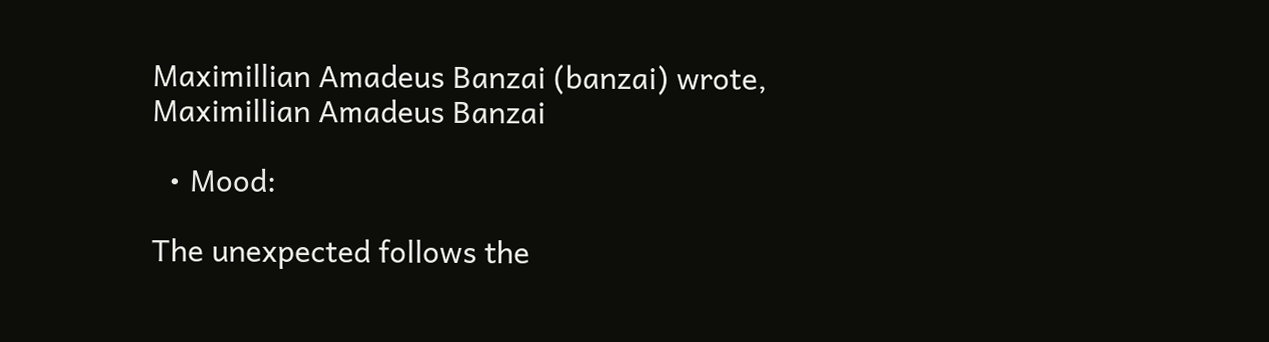Maximillian Amadeus Banzai (banzai) wrote,
Maximillian Amadeus Banzai

  • Mood:

The unexpected follows the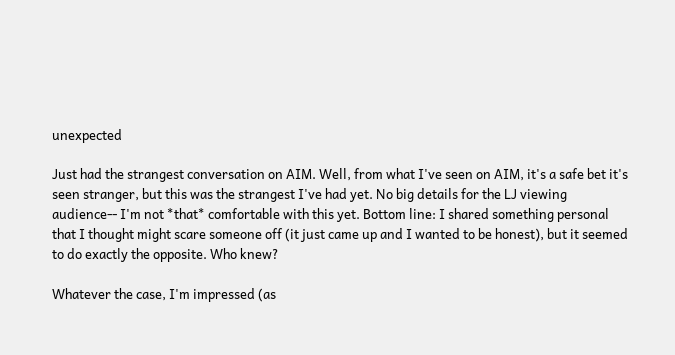unexpected

Just had the strangest conversation on AIM. Well, from what I've seen on AIM, it's a safe bet it's seen stranger, but this was the strangest I've had yet. No big details for the LJ viewing audience-- I'm not *that* comfortable with this yet. Bottom line: I shared something personal that I thought might scare someone off (it just came up and I wanted to be honest), but it seemed to do exactly the opposite. Who knew?

Whatever the case, I'm impressed (as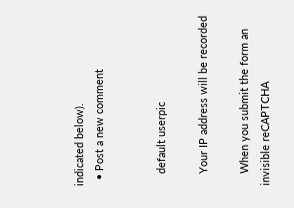indicated below).
  • Post a new comment


    default userpic

    Your IP address will be recorded

    When you submit the form an invisible reCAPTCHA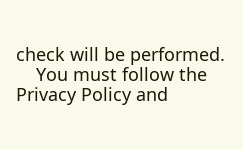check will be performed.
    You must follow the Privacy Policy and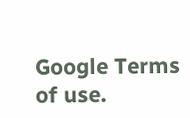Google Terms of use.